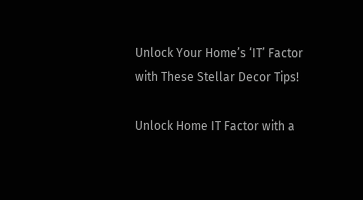Unlock Your Home’s ‘IT’ Factor with These Stellar Decor Tips!

Unlock Home IT Factor with a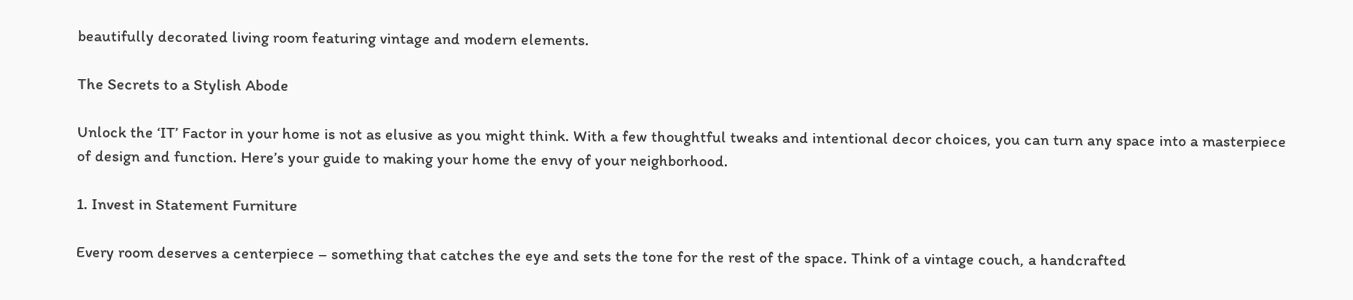beautifully decorated living room featuring vintage and modern elements.

The Secrets to a Stylish Abode

Unlock the ‘IT’ Factor in your home is not as elusive as you might think. With a few thoughtful tweaks and intentional decor choices, you can turn any space into a masterpiece of design and function. Here’s your guide to making your home the envy of your neighborhood.

1. Invest in Statement Furniture

Every room deserves a centerpiece – something that catches the eye and sets the tone for the rest of the space. Think of a vintage couch, a handcrafted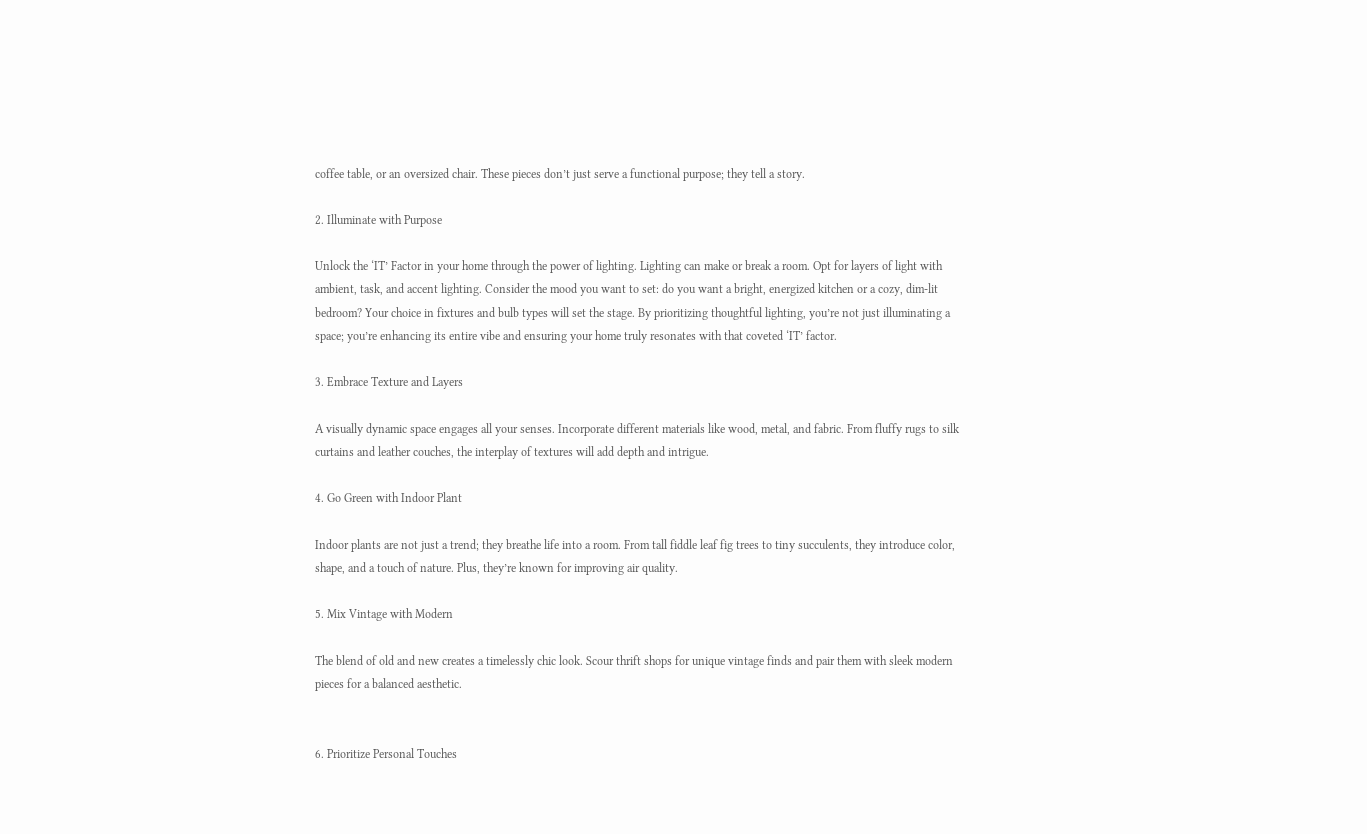coffee table, or an oversized chair. These pieces don’t just serve a functional purpose; they tell a story.

2. Illuminate with Purpose

Unlock the ‘IT’ Factor in your home through the power of lighting. Lighting can make or break a room. Opt for layers of light with ambient, task, and accent lighting. Consider the mood you want to set: do you want a bright, energized kitchen or a cozy, dim-lit bedroom? Your choice in fixtures and bulb types will set the stage. By prioritizing thoughtful lighting, you’re not just illuminating a space; you’re enhancing its entire vibe and ensuring your home truly resonates with that coveted ‘IT’ factor.

3. Embrace Texture and Layers

A visually dynamic space engages all your senses. Incorporate different materials like wood, metal, and fabric. From fluffy rugs to silk curtains and leather couches, the interplay of textures will add depth and intrigue.

4. Go Green with Indoor Plant

Indoor plants are not just a trend; they breathe life into a room. From tall fiddle leaf fig trees to tiny succulents, they introduce color, shape, and a touch of nature. Plus, they’re known for improving air quality.

5. Mix Vintage with Modern

The blend of old and new creates a timelessly chic look. Scour thrift shops for unique vintage finds and pair them with sleek modern pieces for a balanced aesthetic.


6. Prioritize Personal Touches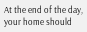At the end of the day, your home should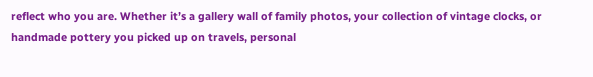reflect who you are. Whether it’s a gallery wall of family photos, your collection of vintage clocks, or handmade pottery you picked up on travels, personal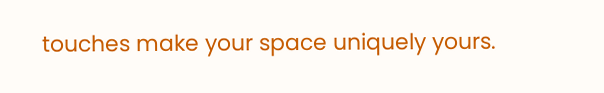touches make your space uniquely yours.